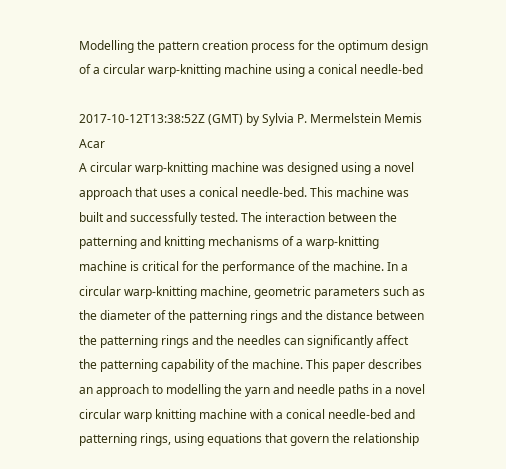Modelling the pattern creation process for the optimum design of a circular warp-knitting machine using a conical needle-bed

2017-10-12T13:38:52Z (GMT) by Sylvia P. Mermelstein Memis Acar
A circular warp-knitting machine was designed using a novel approach that uses a conical needle-bed. This machine was built and successfully tested. The interaction between the patterning and knitting mechanisms of a warp-knitting machine is critical for the performance of the machine. In a circular warp-knitting machine, geometric parameters such as the diameter of the patterning rings and the distance between the patterning rings and the needles can significantly affect the patterning capability of the machine. This paper describes an approach to modelling the yarn and needle paths in a novel circular warp knitting machine with a conical needle-bed and patterning rings, using equations that govern the relationship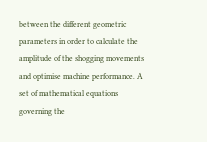between the different geometric parameters in order to calculate the amplitude of the shogging movements and optimise machine performance. A set of mathematical equations governing the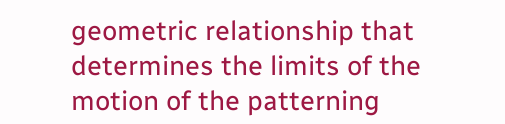geometric relationship that determines the limits of the motion of the patterning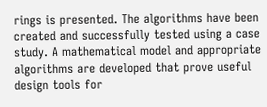rings is presented. The algorithms have been created and successfully tested using a case study. A mathematical model and appropriate algorithms are developed that prove useful design tools for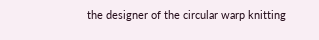the designer of the circular warp knitting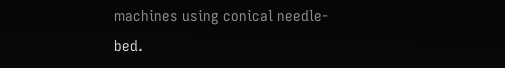machines using conical needle-bed.